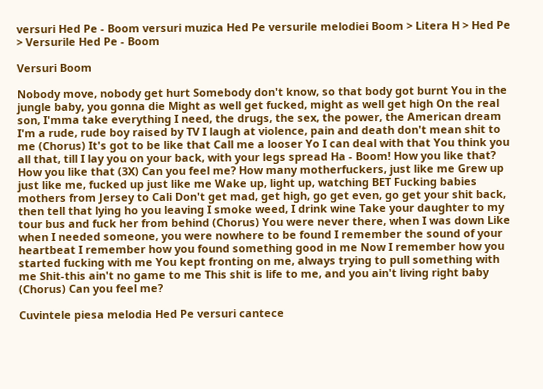versuri Hed Pe - Boom versuri muzica Hed Pe versurile melodiei Boom > Litera H > Hed Pe > Versurile Hed Pe - Boom

Versuri Boom

Nobody move, nobody get hurt Somebody don't know, so that body got burnt You in the jungle baby, you gonna die Might as well get fucked, might as well get high On the real son, I'mma take everything I need, the drugs, the sex, the power, the American dream I'm a rude, rude boy raised by TV I laugh at violence, pain and death don't mean shit to me (Chorus) It's got to be like that Call me a looser Yo I can deal with that You think you all that, till I lay you on your back, with your legs spread Ha - Boom! How you like that? How you like that (3X) Can you feel me? How many motherfuckers, just like me Grew up just like me, fucked up just like me Wake up, light up, watching BET Fucking babies mothers from Jersey to Cali Don't get mad, get high, go get even, go get your shit back, then tell that lying ho you leaving I smoke weed, I drink wine Take your daughter to my tour bus and fuck her from behind (Chorus) You were never there, when I was down Like when I needed someone, you were nowhere to be found I remember the sound of your heartbeat I remember how you found something good in me Now I remember how you started fucking with me You kept fronting on me, always trying to pull something with me Shit-this ain't no game to me This shit is life to me, and you ain't living right baby (Chorus) Can you feel me?

Cuvintele piesa melodia Hed Pe versuri cantece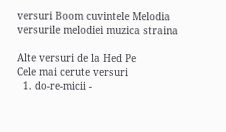versuri Boom cuvintele Melodia versurile melodiei muzica straina

Alte versuri de la Hed Pe
Cele mai cerute versuri
  1. do-re-micii -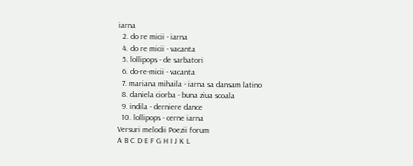iarna
  2. do re micii - iarna
  4. do re micii - vacanta
  5. lollipops - de sarbatori
  6. do-re-micii - vacanta
  7. mariana mihaila - iarna sa dansam latino
  8. daniela ciorba - buna ziua scoala
  9. indila - derniere dance
  10. lollipops - cerne iarna
Versuri melodii Poezii forum
A B C D E F G H I J K L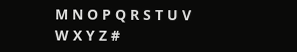M N O P Q R S T U V W X Y Z #